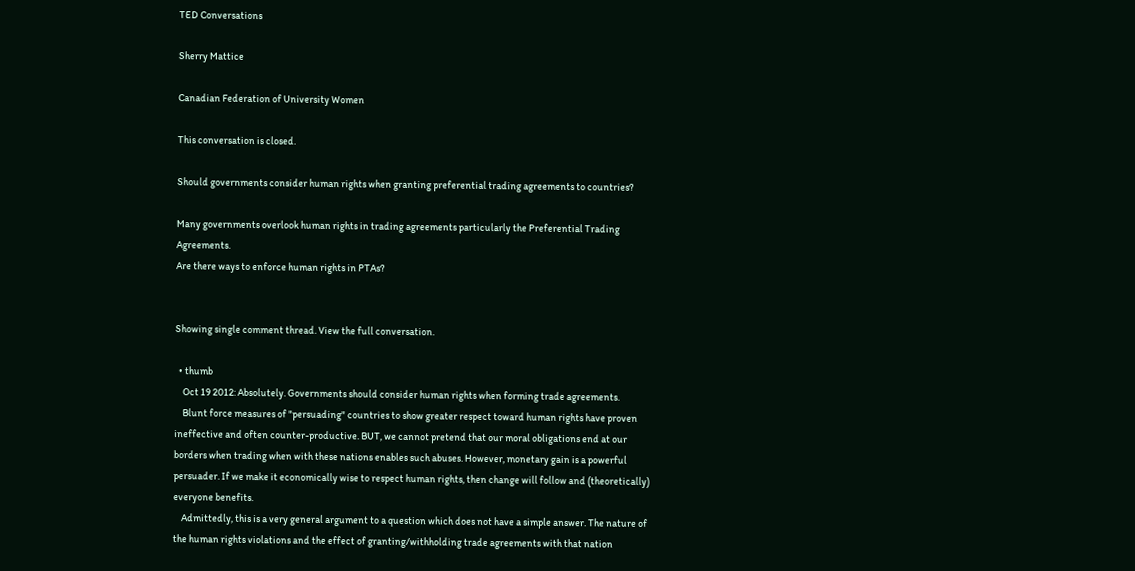TED Conversations

Sherry Mattice

Canadian Federation of University Women

This conversation is closed.

Should governments consider human rights when granting preferential trading agreements to countries?

Many governments overlook human rights in trading agreements particularly the Preferential Trading Agreements.
Are there ways to enforce human rights in PTAs?


Showing single comment thread. View the full conversation.

  • thumb
    Oct 19 2012: Absolutely. Governments should consider human rights when forming trade agreements.
    Blunt force measures of "persuading" countries to show greater respect toward human rights have proven ineffective and often counter-productive. BUT, we cannot pretend that our moral obligations end at our borders when trading when with these nations enables such abuses. However, monetary gain is a powerful persuader. If we make it economically wise to respect human rights, then change will follow and (theoretically) everyone benefits.
    Admittedly, this is a very general argument to a question which does not have a simple answer. The nature of the human rights violations and the effect of granting/withholding trade agreements with that nation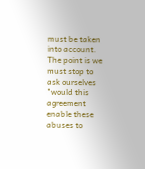must be taken into account. The point is we must stop to ask ourselves "would this agreement enable these abuses to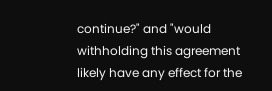continue?" and "would withholding this agreement likely have any effect for the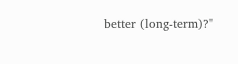better (long-term)?"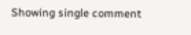Showing single comment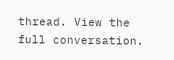thread. View the full conversation.